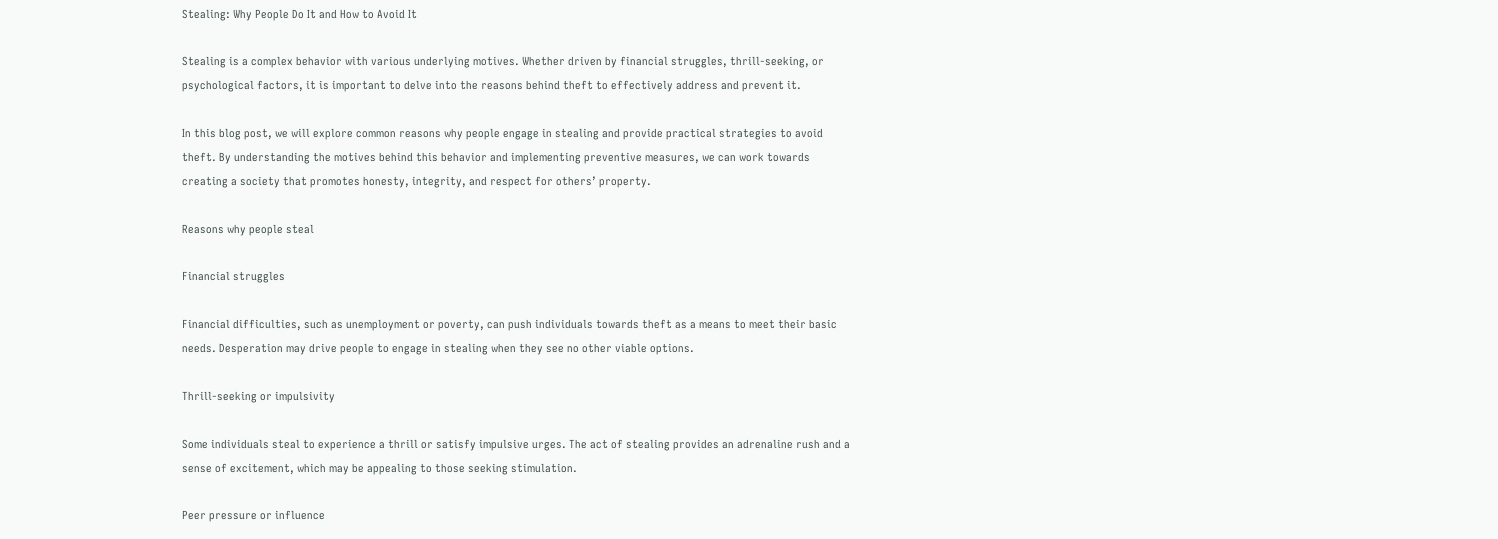Stealing: Why People Do It and How to Avoid It

Stealing is a complex behavior with various underlying motives. Whether driven by financial struggles, thrill-seeking, or psychological factors, it is important to delve into the reasons behind theft to effectively address and prevent it.

In this blog post, we will explore common reasons why people engage in stealing and provide practical strategies to avoid theft. By understanding the motives behind this behavior and implementing preventive measures, we can work towards creating a society that promotes honesty, integrity, and respect for others’ property.

Reasons why people steal

Financial struggles

Financial difficulties, such as unemployment or poverty, can push individuals towards theft as a means to meet their basic needs. Desperation may drive people to engage in stealing when they see no other viable options.

Thrill-seeking or impulsivity

Some individuals steal to experience a thrill or satisfy impulsive urges. The act of stealing provides an adrenaline rush and a sense of excitement, which may be appealing to those seeking stimulation.

Peer pressure or influence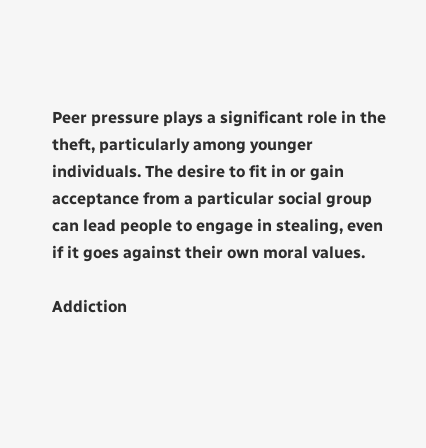Peer pressure plays a significant role in the theft, particularly among younger individuals. The desire to fit in or gain acceptance from a particular social group can lead people to engage in stealing, even if it goes against their own moral values.

Addiction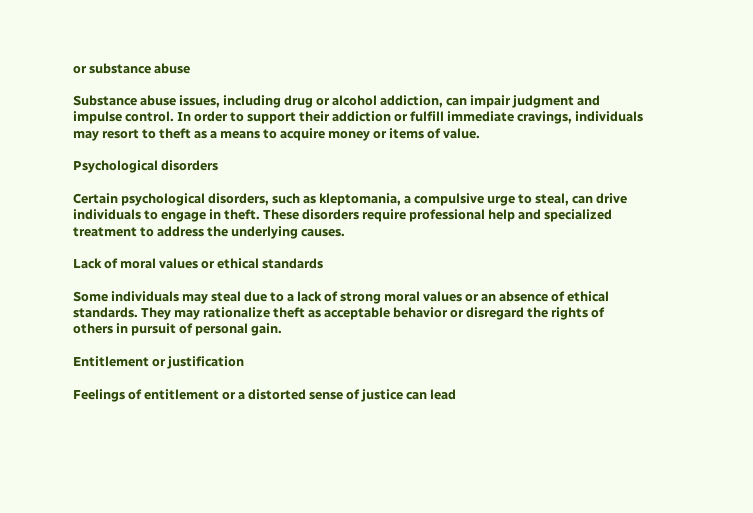or substance abuse

Substance abuse issues, including drug or alcohol addiction, can impair judgment and impulse control. In order to support their addiction or fulfill immediate cravings, individuals may resort to theft as a means to acquire money or items of value.

Psychological disorders

Certain psychological disorders, such as kleptomania, a compulsive urge to steal, can drive individuals to engage in theft. These disorders require professional help and specialized treatment to address the underlying causes.

Lack of moral values or ethical standards

Some individuals may steal due to a lack of strong moral values or an absence of ethical standards. They may rationalize theft as acceptable behavior or disregard the rights of others in pursuit of personal gain.

Entitlement or justification

Feelings of entitlement or a distorted sense of justice can lead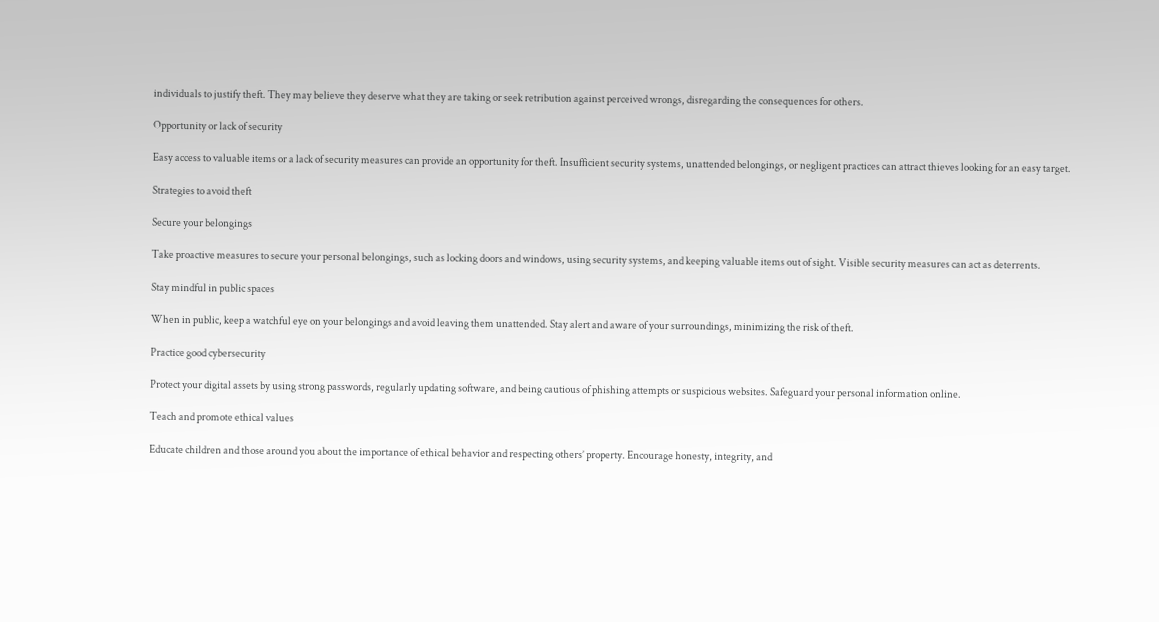individuals to justify theft. They may believe they deserve what they are taking or seek retribution against perceived wrongs, disregarding the consequences for others.

Opportunity or lack of security

Easy access to valuable items or a lack of security measures can provide an opportunity for theft. Insufficient security systems, unattended belongings, or negligent practices can attract thieves looking for an easy target.

Strategies to avoid theft

Secure your belongings

Take proactive measures to secure your personal belongings, such as locking doors and windows, using security systems, and keeping valuable items out of sight. Visible security measures can act as deterrents.

Stay mindful in public spaces

When in public, keep a watchful eye on your belongings and avoid leaving them unattended. Stay alert and aware of your surroundings, minimizing the risk of theft.

Practice good cybersecurity

Protect your digital assets by using strong passwords, regularly updating software, and being cautious of phishing attempts or suspicious websites. Safeguard your personal information online.

Teach and promote ethical values

Educate children and those around you about the importance of ethical behavior and respecting others’ property. Encourage honesty, integrity, and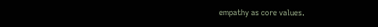empathy as core values.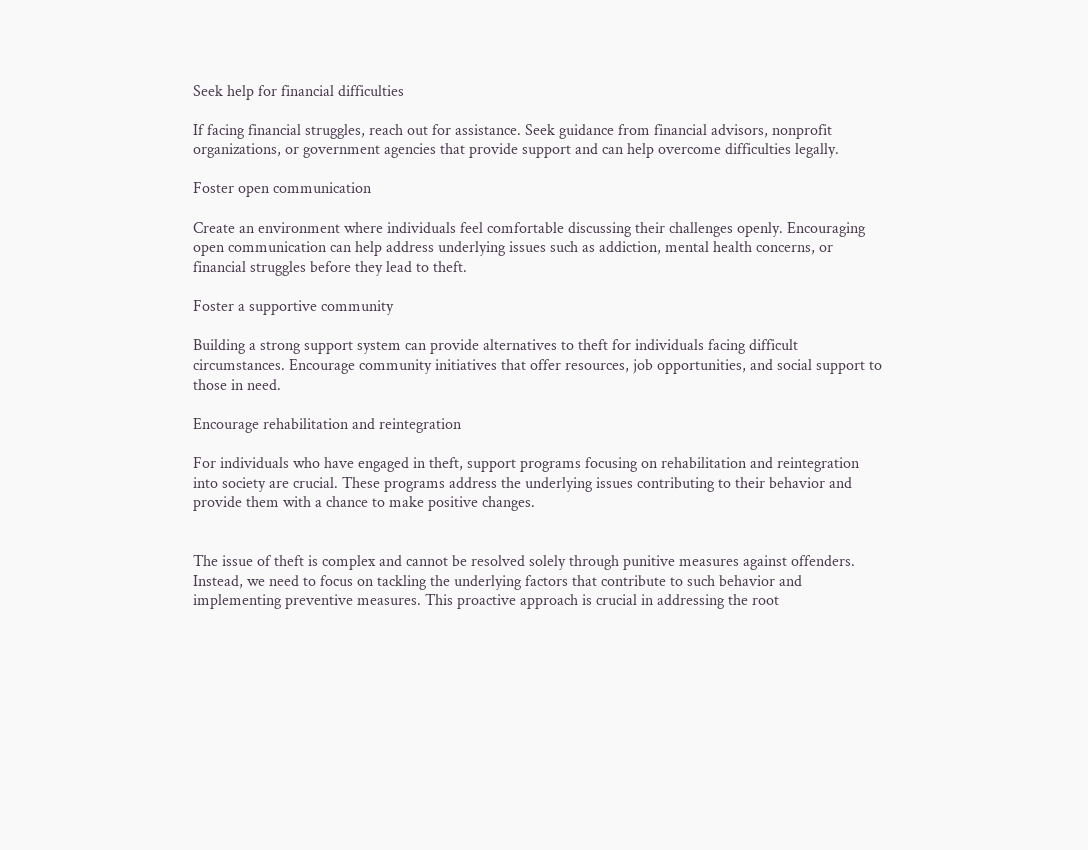Seek help for financial difficulties

If facing financial struggles, reach out for assistance. Seek guidance from financial advisors, nonprofit organizations, or government agencies that provide support and can help overcome difficulties legally.

Foster open communication

Create an environment where individuals feel comfortable discussing their challenges openly. Encouraging open communication can help address underlying issues such as addiction, mental health concerns, or financial struggles before they lead to theft.

Foster a supportive community

Building a strong support system can provide alternatives to theft for individuals facing difficult circumstances. Encourage community initiatives that offer resources, job opportunities, and social support to those in need.

Encourage rehabilitation and reintegration

For individuals who have engaged in theft, support programs focusing on rehabilitation and reintegration into society are crucial. These programs address the underlying issues contributing to their behavior and provide them with a chance to make positive changes.


The issue of theft is complex and cannot be resolved solely through punitive measures against offenders. Instead, we need to focus on tackling the underlying factors that contribute to such behavior and implementing preventive measures. This proactive approach is crucial in addressing the root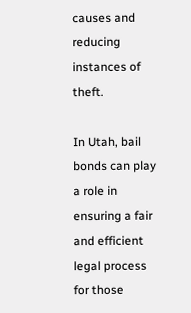causes and reducing instances of theft.

In Utah, bail bonds can play a role in ensuring a fair and efficient legal process for those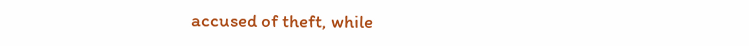accused of theft, while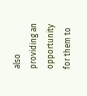also providing an opportunity for them to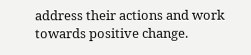address their actions and work towards positive change.